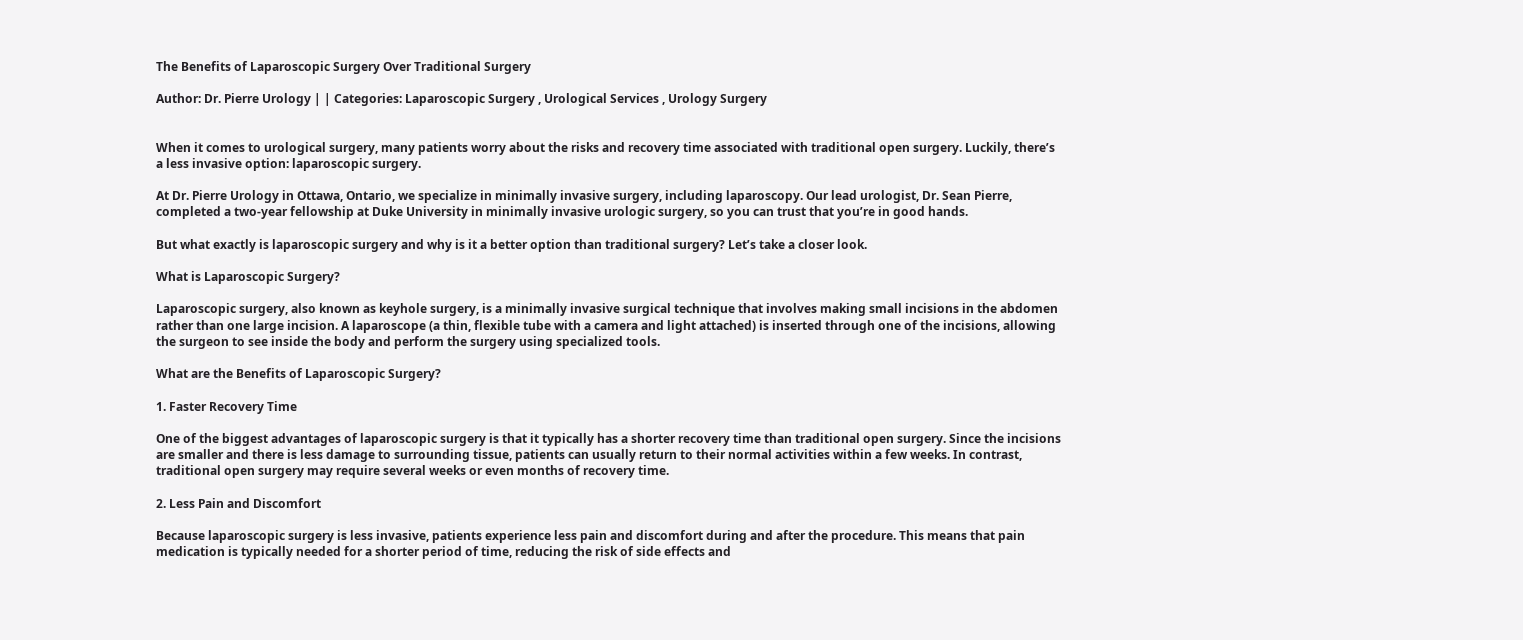The Benefits of Laparoscopic Surgery Over Traditional Surgery

Author: Dr. Pierre Urology | | Categories: Laparoscopic Surgery , Urological Services , Urology Surgery


When it comes to urological surgery, many patients worry about the risks and recovery time associated with traditional open surgery. Luckily, there’s a less invasive option: laparoscopic surgery.

At Dr. Pierre Urology in Ottawa, Ontario, we specialize in minimally invasive surgery, including laparoscopy. Our lead urologist, Dr. Sean Pierre, completed a two-year fellowship at Duke University in minimally invasive urologic surgery, so you can trust that you’re in good hands.

But what exactly is laparoscopic surgery and why is it a better option than traditional surgery? Let’s take a closer look.

What is Laparoscopic Surgery?

Laparoscopic surgery, also known as keyhole surgery, is a minimally invasive surgical technique that involves making small incisions in the abdomen rather than one large incision. A laparoscope (a thin, flexible tube with a camera and light attached) is inserted through one of the incisions, allowing the surgeon to see inside the body and perform the surgery using specialized tools.

What are the Benefits of Laparoscopic Surgery?

1. Faster Recovery Time

One of the biggest advantages of laparoscopic surgery is that it typically has a shorter recovery time than traditional open surgery. Since the incisions are smaller and there is less damage to surrounding tissue, patients can usually return to their normal activities within a few weeks. In contrast, traditional open surgery may require several weeks or even months of recovery time.

2. Less Pain and Discomfort

Because laparoscopic surgery is less invasive, patients experience less pain and discomfort during and after the procedure. This means that pain medication is typically needed for a shorter period of time, reducing the risk of side effects and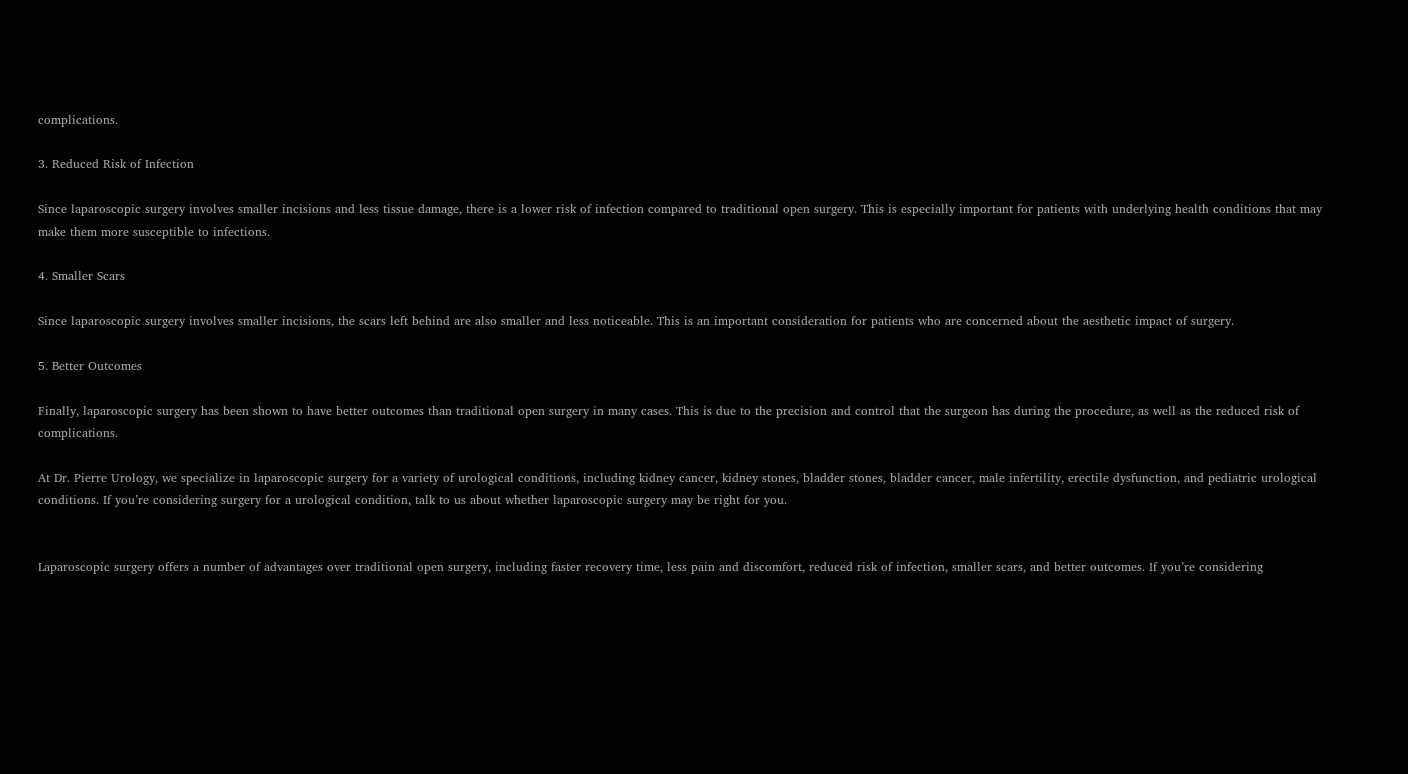complications.

3. Reduced Risk of Infection

Since laparoscopic surgery involves smaller incisions and less tissue damage, there is a lower risk of infection compared to traditional open surgery. This is especially important for patients with underlying health conditions that may make them more susceptible to infections.

4. Smaller Scars

Since laparoscopic surgery involves smaller incisions, the scars left behind are also smaller and less noticeable. This is an important consideration for patients who are concerned about the aesthetic impact of surgery.

5. Better Outcomes

Finally, laparoscopic surgery has been shown to have better outcomes than traditional open surgery in many cases. This is due to the precision and control that the surgeon has during the procedure, as well as the reduced risk of complications.

At Dr. Pierre Urology, we specialize in laparoscopic surgery for a variety of urological conditions, including kidney cancer, kidney stones, bladder stones, bladder cancer, male infertility, erectile dysfunction, and pediatric urological conditions. If you’re considering surgery for a urological condition, talk to us about whether laparoscopic surgery may be right for you.


Laparoscopic surgery offers a number of advantages over traditional open surgery, including faster recovery time, less pain and discomfort, reduced risk of infection, smaller scars, and better outcomes. If you’re considering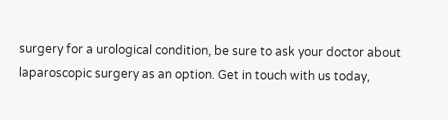surgery for a urological condition, be sure to ask your doctor about laparoscopic surgery as an option. Get in touch with us today,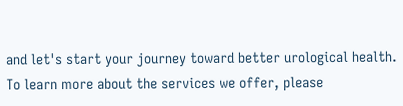and let's start your journey toward better urological health. To learn more about the services we offer, please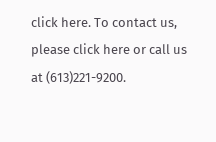click here. To contact us, please click here or call us at (613)221-9200.